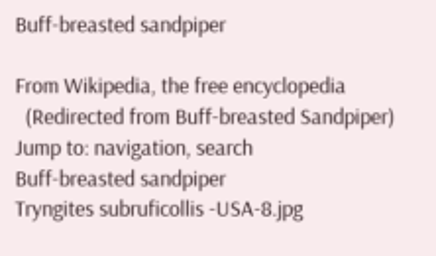Buff-breasted sandpiper

From Wikipedia, the free encyclopedia
  (Redirected from Buff-breasted Sandpiper)
Jump to: navigation, search
Buff-breasted sandpiper
Tryngites subruficollis -USA-8.jpg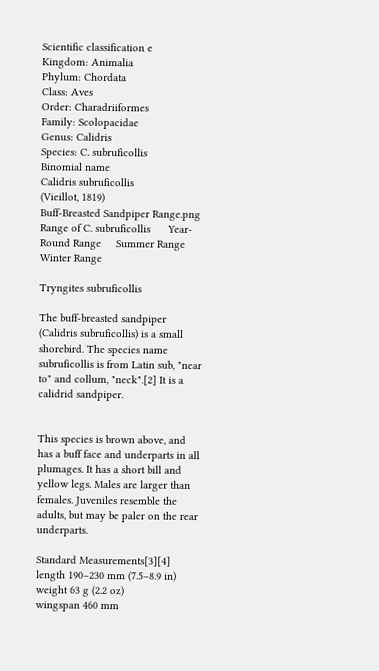Scientific classification e
Kingdom: Animalia
Phylum: Chordata
Class: Aves
Order: Charadriiformes
Family: Scolopacidae
Genus: Calidris
Species: C. subruficollis
Binomial name
Calidris subruficollis
(Vieillot, 1819)
Buff-Breasted Sandpiper Range.png
Range of C. subruficollis      Year-Round Range     Summer Range     Winter Range

Tryngites subruficollis

The buff-breasted sandpiper (Calidris subruficollis) is a small shorebird. The species name subruficollis is from Latin sub, "near to" and collum, "neck".[2] It is a calidrid sandpiper.


This species is brown above, and has a buff face and underparts in all plumages. It has a short bill and yellow legs. Males are larger than females. Juveniles resemble the adults, but may be paler on the rear underparts.

Standard Measurements[3][4]
length 190–230 mm (7.5–8.9 in)
weight 63 g (2.2 oz)
wingspan 460 mm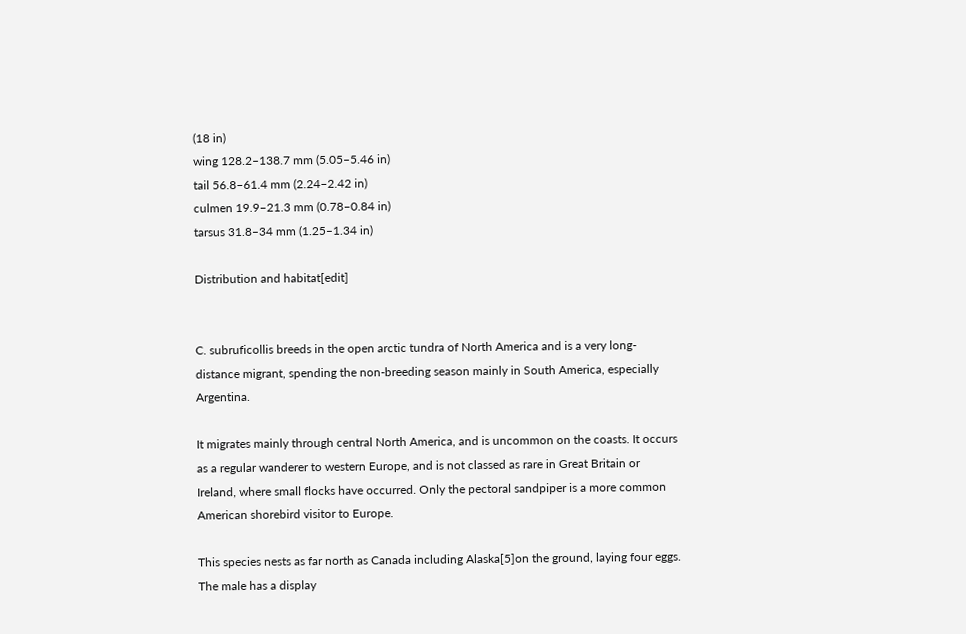(18 in)
wing 128.2–138.7 mm (5.05–5.46 in)
tail 56.8–61.4 mm (2.24–2.42 in)
culmen 19.9–21.3 mm (0.78–0.84 in)
tarsus 31.8–34 mm (1.25–1.34 in)

Distribution and habitat[edit]


C. subruficollis breeds in the open arctic tundra of North America and is a very long-distance migrant, spending the non-breeding season mainly in South America, especially Argentina.

It migrates mainly through central North America, and is uncommon on the coasts. It occurs as a regular wanderer to western Europe, and is not classed as rare in Great Britain or Ireland, where small flocks have occurred. Only the pectoral sandpiper is a more common American shorebird visitor to Europe.

This species nests as far north as Canada including Alaska[5]on the ground, laying four eggs. The male has a display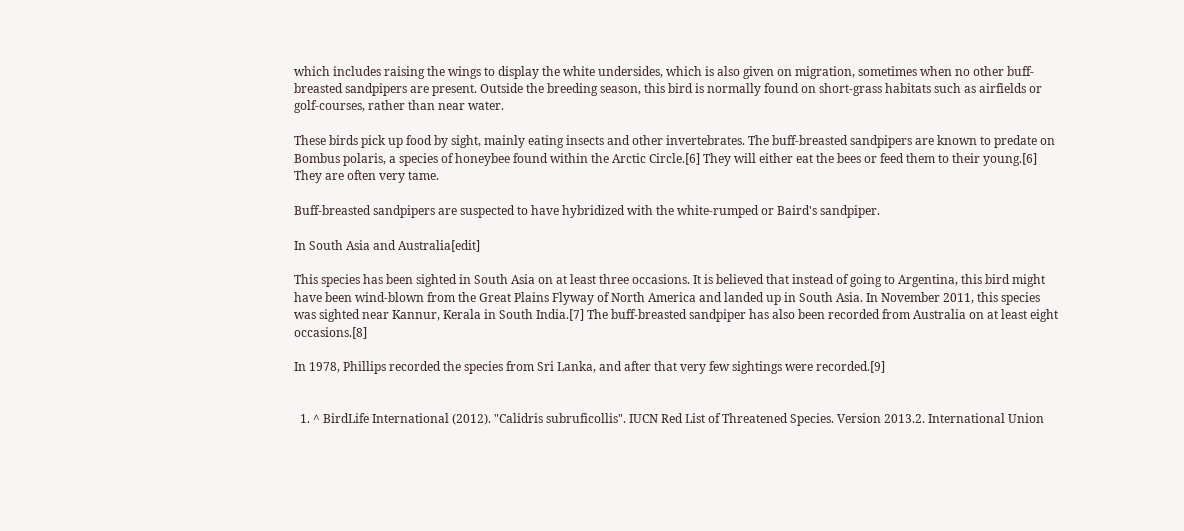which includes raising the wings to display the white undersides, which is also given on migration, sometimes when no other buff-breasted sandpipers are present. Outside the breeding season, this bird is normally found on short-grass habitats such as airfields or golf-courses, rather than near water.

These birds pick up food by sight, mainly eating insects and other invertebrates. The buff-breasted sandpipers are known to predate on Bombus polaris, a species of honeybee found within the Arctic Circle.[6] They will either eat the bees or feed them to their young.[6] They are often very tame.

Buff-breasted sandpipers are suspected to have hybridized with the white-rumped or Baird's sandpiper.

In South Asia and Australia[edit]

This species has been sighted in South Asia on at least three occasions. It is believed that instead of going to Argentina, this bird might have been wind-blown from the Great Plains Flyway of North America and landed up in South Asia. In November 2011, this species was sighted near Kannur, Kerala in South India.[7] The buff-breasted sandpiper has also been recorded from Australia on at least eight occasions.[8]

In 1978, Phillips recorded the species from Sri Lanka, and after that very few sightings were recorded.[9]


  1. ^ BirdLife International (2012). "Calidris subruficollis". IUCN Red List of Threatened Species. Version 2013.2. International Union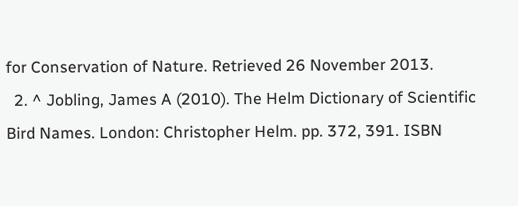for Conservation of Nature. Retrieved 26 November 2013.
  2. ^ Jobling, James A (2010). The Helm Dictionary of Scientific Bird Names. London: Christopher Helm. pp. 372, 391. ISBN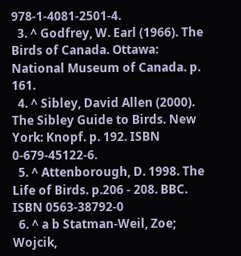978-1-4081-2501-4.
  3. ^ Godfrey, W. Earl (1966). The Birds of Canada. Ottawa: National Museum of Canada. p. 161.
  4. ^ Sibley, David Allen (2000). The Sibley Guide to Birds. New York: Knopf. p. 192. ISBN 0-679-45122-6.
  5. ^ Attenborough, D. 1998. The Life of Birds. p.206 - 208. BBC. ISBN 0563-38792-0
  6. ^ a b Statman-Weil, Zoe; Wojcik,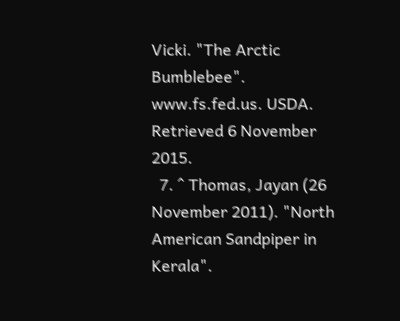Vicki. "The Arctic Bumblebee". www.fs.fed.us. USDA. Retrieved 6 November 2015.
  7. ^ Thomas, Jayan (26 November 2011). "North American Sandpiper in Kerala".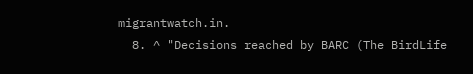migrantwatch.in.
  8. ^ "Decisions reached by BARC (The BirdLife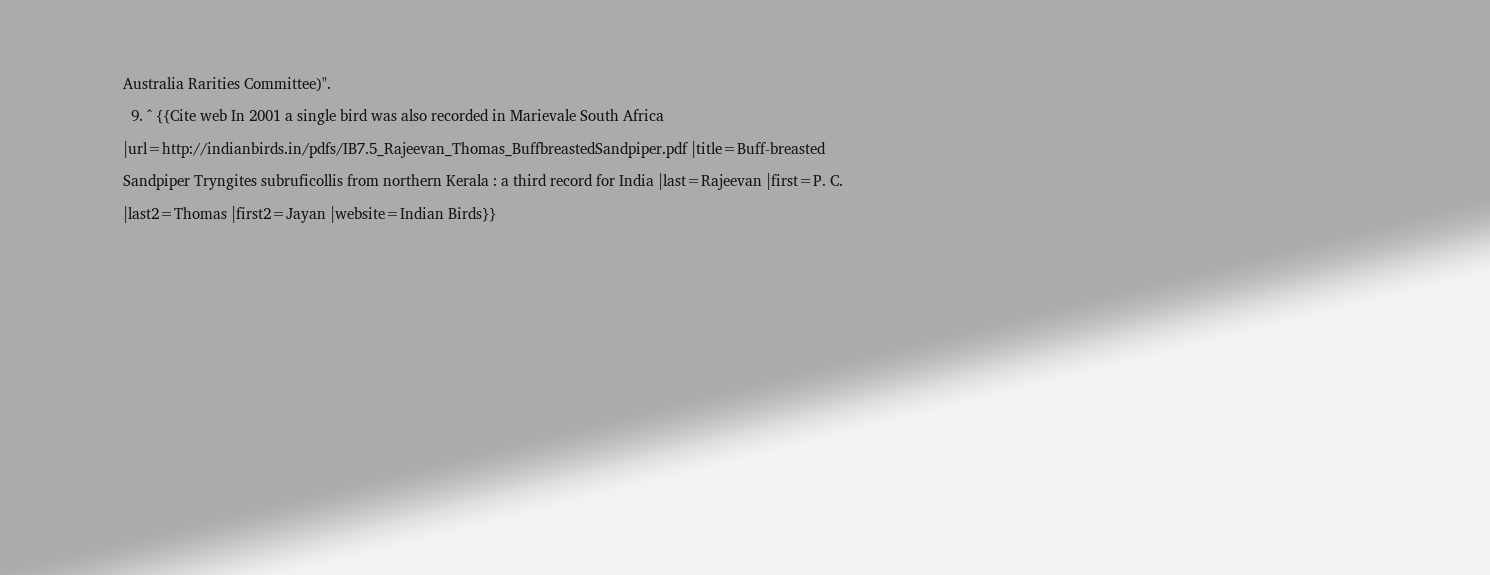Australia Rarities Committee)".
  9. ^ {{Cite web In 2001 a single bird was also recorded in Marievale South Africa |url=http://indianbirds.in/pdfs/IB7.5_Rajeevan_Thomas_BuffbreastedSandpiper.pdf |title=Buff-breasted Sandpiper Tryngites subruficollis from northern Kerala : a third record for India |last=Rajeevan |first=P. C. |last2=Thomas |first2=Jayan |website=Indian Birds}}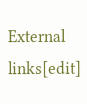External links[edit]